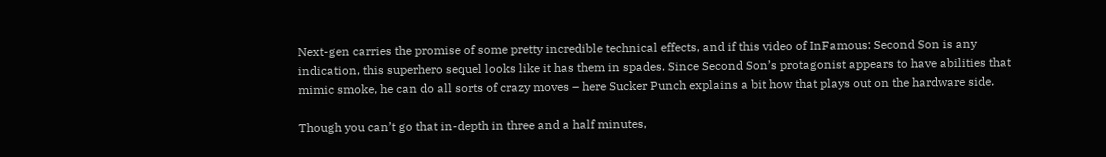Next-gen carries the promise of some pretty incredible technical effects, and if this video of InFamous: Second Son is any indication, this superhero sequel looks like it has them in spades. Since Second Son’s protagonist appears to have abilities that mimic smoke, he can do all sorts of crazy moves – here Sucker Punch explains a bit how that plays out on the hardware side.

Though you can’t go that in-depth in three and a half minutes,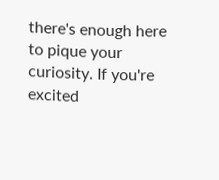there's enough here to pique your curiosity. If you're excited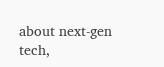about next-gen tech,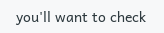you'll want to check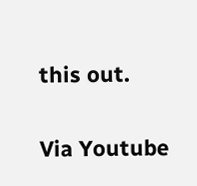this out.

Via Youtube